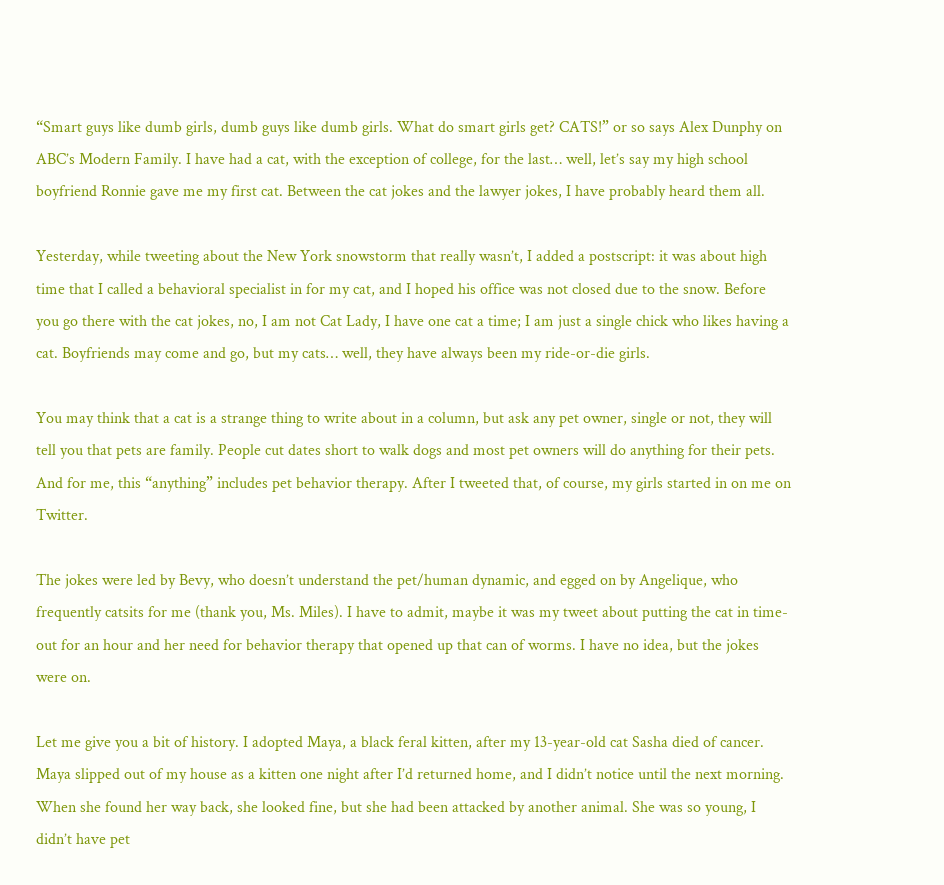“Smart guys like dumb girls, dumb guys like dumb girls. What do smart girls get? CATS!” or so says Alex Dunphy on ABC’s Modern Family. I have had a cat, with the exception of college, for the last… well, let’s say my high school boyfriend Ronnie gave me my first cat. Between the cat jokes and the lawyer jokes, I have probably heard them all.

Yesterday, while tweeting about the New York snowstorm that really wasn’t, I added a postscript: it was about high time that I called a behavioral specialist in for my cat, and I hoped his office was not closed due to the snow. Before you go there with the cat jokes, no, I am not Cat Lady, I have one cat a time; I am just a single chick who likes having a cat. Boyfriends may come and go, but my cats… well, they have always been my ride-or-die girls.

You may think that a cat is a strange thing to write about in a column, but ask any pet owner, single or not, they will tell you that pets are family. People cut dates short to walk dogs and most pet owners will do anything for their pets. And for me, this “anything” includes pet behavior therapy. After I tweeted that, of course, my girls started in on me on Twitter.

The jokes were led by Bevy, who doesn’t understand the pet/human dynamic, and egged on by Angelique, who frequently catsits for me (thank you, Ms. Miles). I have to admit, maybe it was my tweet about putting the cat in time-out for an hour and her need for behavior therapy that opened up that can of worms. I have no idea, but the jokes were on.

Let me give you a bit of history. I adopted Maya, a black feral kitten, after my 13-year-old cat Sasha died of cancer. Maya slipped out of my house as a kitten one night after I’d returned home, and I didn’t notice until the next morning. When she found her way back, she looked fine, but she had been attacked by another animal. She was so young, I didn’t have pet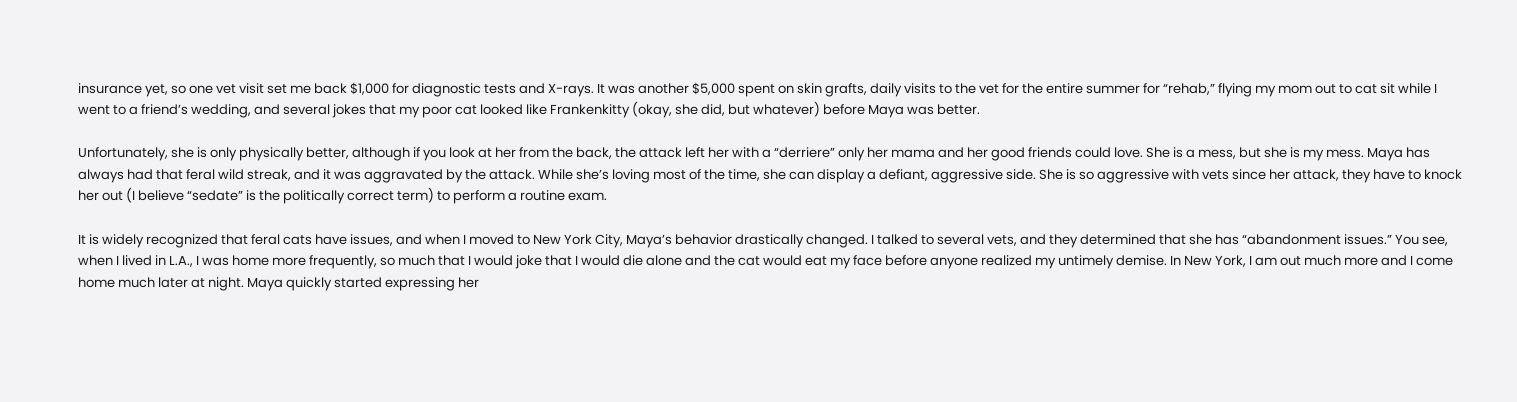insurance yet, so one vet visit set me back $1,000 for diagnostic tests and X-rays. It was another $5,000 spent on skin grafts, daily visits to the vet for the entire summer for “rehab,” flying my mom out to cat sit while I went to a friend’s wedding, and several jokes that my poor cat looked like Frankenkitty (okay, she did, but whatever) before Maya was better.

Unfortunately, she is only physically better, although if you look at her from the back, the attack left her with a “derriere” only her mama and her good friends could love. She is a mess, but she is my mess. Maya has always had that feral wild streak, and it was aggravated by the attack. While she’s loving most of the time, she can display a defiant, aggressive side. She is so aggressive with vets since her attack, they have to knock her out (I believe “sedate” is the politically correct term) to perform a routine exam.

It is widely recognized that feral cats have issues, and when I moved to New York City, Maya’s behavior drastically changed. I talked to several vets, and they determined that she has “abandonment issues.” You see, when I lived in L.A., I was home more frequently, so much that I would joke that I would die alone and the cat would eat my face before anyone realized my untimely demise. In New York, I am out much more and I come home much later at night. Maya quickly started expressing her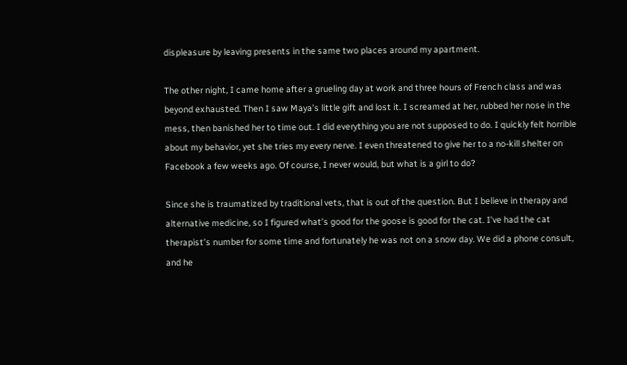displeasure by leaving presents in the same two places around my apartment.

The other night, I came home after a grueling day at work and three hours of French class and was beyond exhausted. Then I saw Maya’s little gift and lost it. I screamed at her, rubbed her nose in the mess, then banished her to time out. I did everything you are not supposed to do. I quickly felt horrible about my behavior, yet she tries my every nerve. I even threatened to give her to a no-kill shelter on Facebook a few weeks ago. Of course, I never would, but what is a girl to do?

Since she is traumatized by traditional vets, that is out of the question. But I believe in therapy and alternative medicine, so I figured what’s good for the goose is good for the cat. I’ve had the cat therapist’s number for some time and fortunately he was not on a snow day. We did a phone consult, and he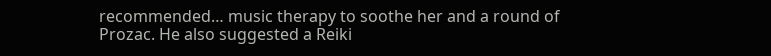recommended… music therapy to soothe her and a round of Prozac. He also suggested a Reiki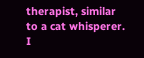therapist, similar to a cat whisperer. I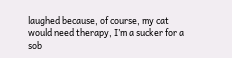laughed because, of course, my cat would need therapy, I’m a sucker for a sob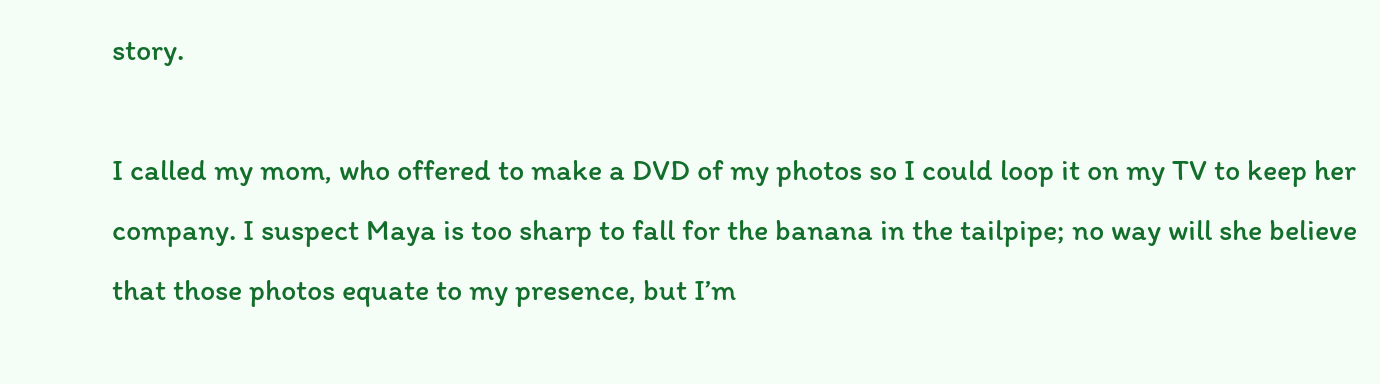story.

I called my mom, who offered to make a DVD of my photos so I could loop it on my TV to keep her company. I suspect Maya is too sharp to fall for the banana in the tailpipe; no way will she believe that those photos equate to my presence, but I’m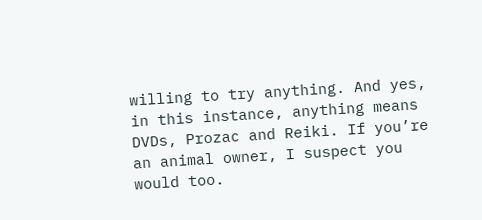willing to try anything. And yes, in this instance, anything means DVDs, Prozac and Reiki. If you’re an animal owner, I suspect you would too.